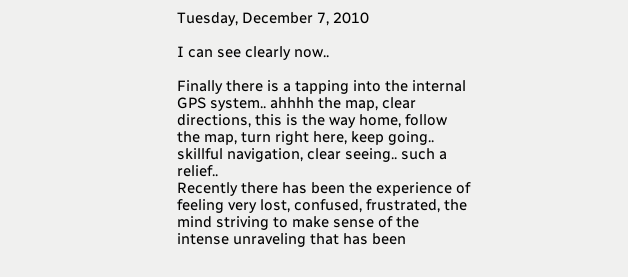Tuesday, December 7, 2010

I can see clearly now..

Finally there is a tapping into the internal GPS system.. ahhhh the map, clear directions, this is the way home, follow the map, turn right here, keep going.. skillful navigation, clear seeing.. such a relief..
Recently there has been the experience of feeling very lost, confused, frustrated, the mind striving to make sense of the intense unraveling that has been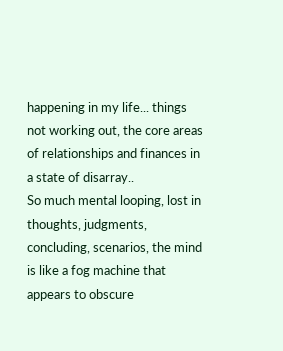happening in my life... things not working out, the core areas of relationships and finances in a state of disarray..
So much mental looping, lost in thoughts, judgments, concluding, scenarios, the mind is like a fog machine that appears to obscure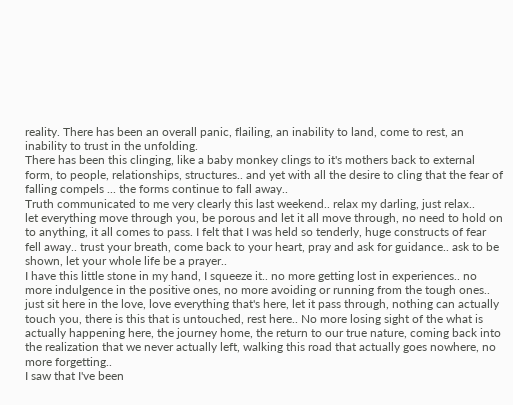reality. There has been an overall panic, flailing, an inability to land, come to rest, an inability to trust in the unfolding.
There has been this clinging, like a baby monkey clings to it's mothers back to external form, to people, relationships, structures.. and yet with all the desire to cling that the fear of falling compels ... the forms continue to fall away..
Truth communicated to me very clearly this last weekend.. relax my darling, just relax..
let everything move through you, be porous and let it all move through, no need to hold on to anything, it all comes to pass. I felt that I was held so tenderly, huge constructs of fear fell away.. trust your breath, come back to your heart, pray and ask for guidance.. ask to be shown, let your whole life be a prayer..
I have this little stone in my hand, I squeeze it.. no more getting lost in experiences.. no more indulgence in the positive ones, no more avoiding or running from the tough ones.. just sit here in the love, love everything that's here, let it pass through, nothing can actually touch you, there is this that is untouched, rest here.. No more losing sight of the what is actually happening here, the journey home, the return to our true nature, coming back into the realization that we never actually left, walking this road that actually goes nowhere, no more forgetting..
I saw that I've been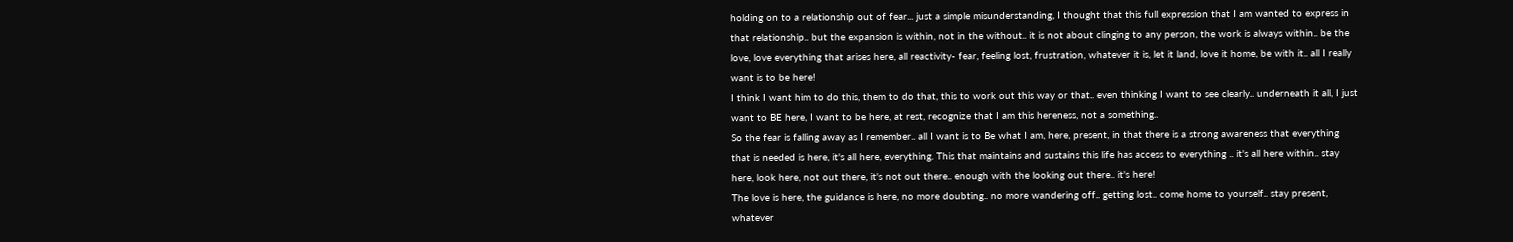holding on to a relationship out of fear... just a simple misunderstanding, I thought that this full expression that I am wanted to express in that relationship.. but the expansion is within, not in the without.. it is not about clinging to any person, the work is always within.. be the love, love everything that arises here, all reactivity- fear, feeling lost, frustration, whatever it is, let it land, love it home, be with it.. all I really want is to be here!
I think I want him to do this, them to do that, this to work out this way or that.. even thinking I want to see clearly.. underneath it all, I just want to BE here, I want to be here, at rest, recognize that I am this hereness, not a something..
So the fear is falling away as I remember.. all I want is to Be what I am, here, present, in that there is a strong awareness that everything that is needed is here, it's all here, everything. This that maintains and sustains this life has access to everything .. it's all here within.. stay here, look here, not out there, it's not out there.. enough with the looking out there.. it's here!
The love is here, the guidance is here, no more doubting.. no more wandering off.. getting lost.. come home to yourself.. stay present, whatever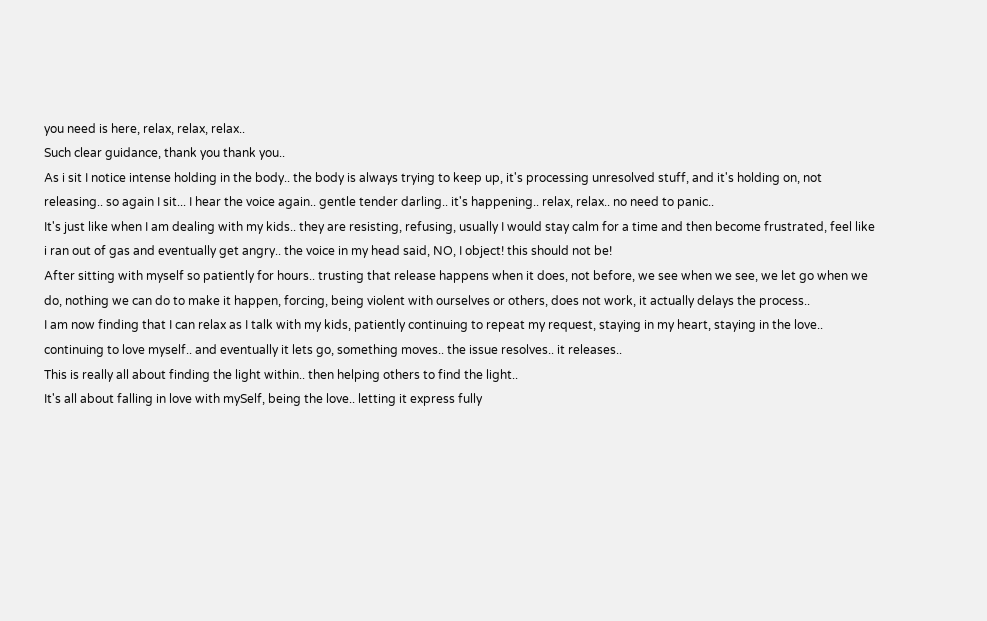you need is here, relax, relax, relax..
Such clear guidance, thank you thank you..
As i sit I notice intense holding in the body.. the body is always trying to keep up, it's processing unresolved stuff, and it's holding on, not releasing.. so again I sit... I hear the voice again.. gentle tender darling.. it's happening.. relax, relax.. no need to panic..
It's just like when I am dealing with my kids.. they are resisting, refusing, usually I would stay calm for a time and then become frustrated, feel like i ran out of gas and eventually get angry.. the voice in my head said, NO, I object! this should not be!
After sitting with myself so patiently for hours.. trusting that release happens when it does, not before, we see when we see, we let go when we do, nothing we can do to make it happen, forcing, being violent with ourselves or others, does not work, it actually delays the process..
I am now finding that I can relax as I talk with my kids, patiently continuing to repeat my request, staying in my heart, staying in the love.. continuing to love myself.. and eventually it lets go, something moves.. the issue resolves.. it releases..
This is really all about finding the light within.. then helping others to find the light..
It's all about falling in love with mySelf, being the love.. letting it express fully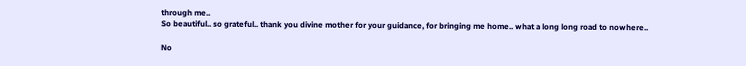through me..
So beautiful.. so grateful.. thank you divine mother for your guidance, for bringing me home.. what a long long road to nowhere..

No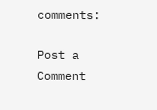comments:

Post a Comment